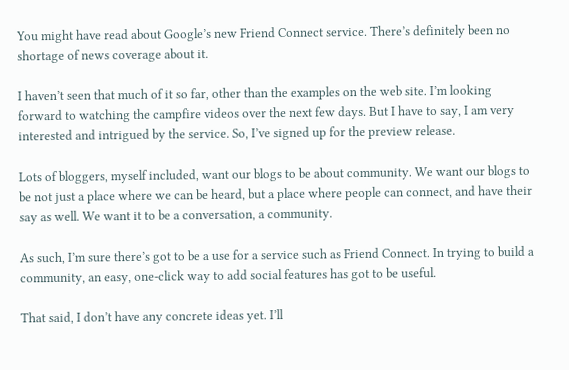You might have read about Google’s new Friend Connect service. There’s definitely been no shortage of news coverage about it.

I haven’t seen that much of it so far, other than the examples on the web site. I’m looking forward to watching the campfire videos over the next few days. But I have to say, I am very interested and intrigued by the service. So, I’ve signed up for the preview release.

Lots of bloggers, myself included, want our blogs to be about community. We want our blogs to be not just a place where we can be heard, but a place where people can connect, and have their say as well. We want it to be a conversation, a community.

As such, I’m sure there’s got to be a use for a service such as Friend Connect. In trying to build a community, an easy, one-click way to add social features has got to be useful.

That said, I don’t have any concrete ideas yet. I’ll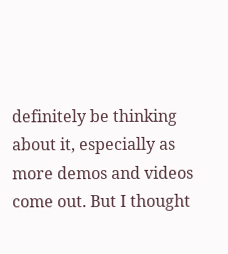definitely be thinking about it, especially as more demos and videos come out. But I thought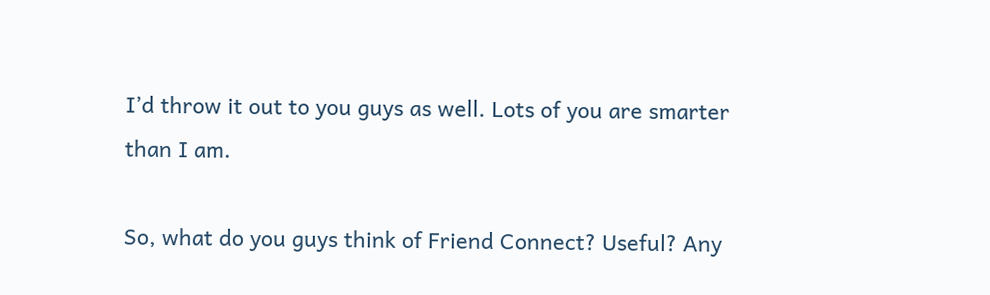I’d throw it out to you guys as well. Lots of you are smarter than I am.

So, what do you guys think of Friend Connect? Useful? Any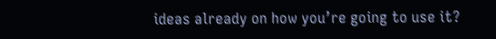ideas already on how you’re going to use it?